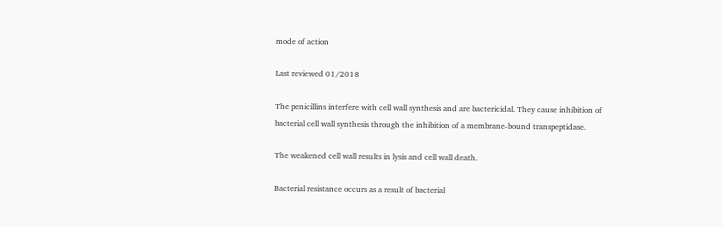mode of action

Last reviewed 01/2018

The penicillins interfere with cell wall synthesis and are bactericidal. They cause inhibition of bacterial cell wall synthesis through the inhibition of a membrane-bound transpeptidase.

The weakened cell wall results in lysis and cell wall death.

Bacterial resistance occurs as a result of bacterial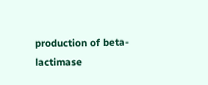production of beta-lactimase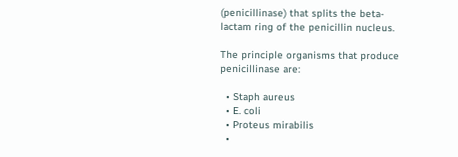(penicillinase) that splits the beta-lactam ring of the penicillin nucleus.

The principle organisms that produce penicillinase are:

  • Staph aureus
  • E. coli
  • Proteus mirabilis
  •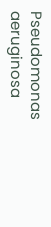Pseudomonas aeruginosa